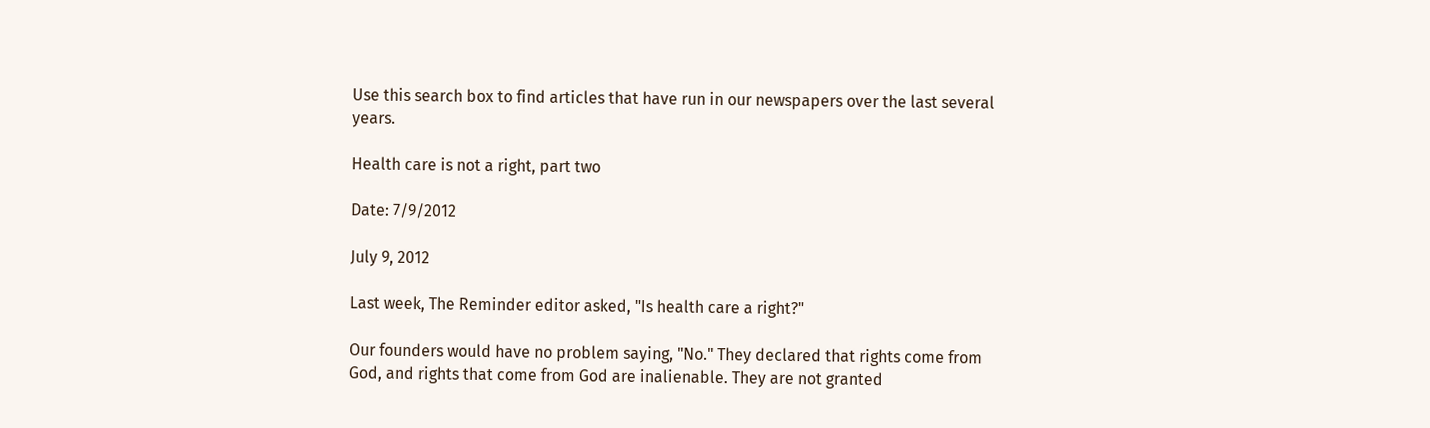Use this search box to find articles that have run in our newspapers over the last several years.

Health care is not a right, part two

Date: 7/9/2012

July 9, 2012

Last week, The Reminder editor asked, "Is health care a right?"

Our founders would have no problem saying, "No." They declared that rights come from God, and rights that come from God are inalienable. They are not granted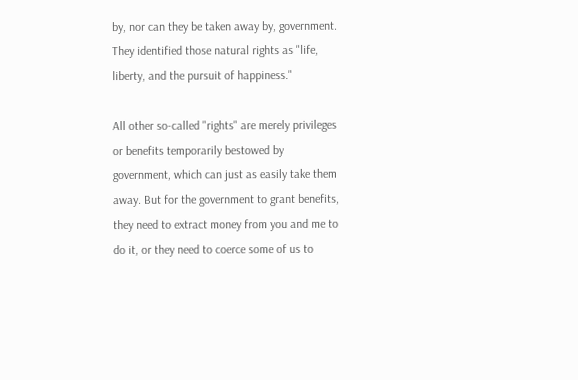by, nor can they be taken away by, government. They identified those natural rights as "life, liberty, and the pursuit of happiness."

All other so-called "rights" are merely privileges or benefits temporarily bestowed by government, which can just as easily take them away. But for the government to grant benefits, they need to extract money from you and me to do it, or they need to coerce some of us to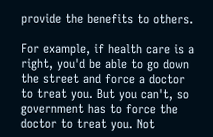provide the benefits to others.

For example, if health care is a right, you'd be able to go down the street and force a doctor to treat you. But you can't, so government has to force the doctor to treat you. Not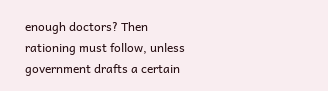enough doctors? Then rationing must follow, unless government drafts a certain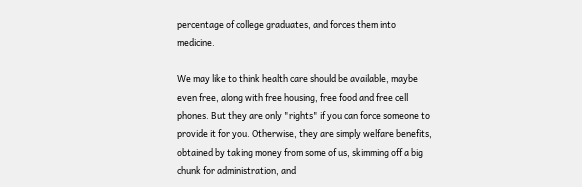percentage of college graduates, and forces them into medicine.

We may like to think health care should be available, maybe even free, along with free housing, free food and free cell phones. But they are only "rights" if you can force someone to provide it for you. Otherwise, they are simply welfare benefits, obtained by taking money from some of us, skimming off a big chunk for administration, and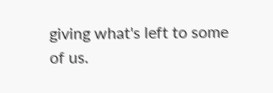giving what's left to some of us.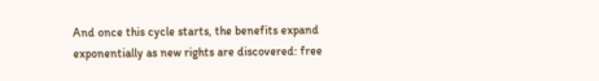And once this cycle starts, the benefits expand exponentially as new rights are discovered: free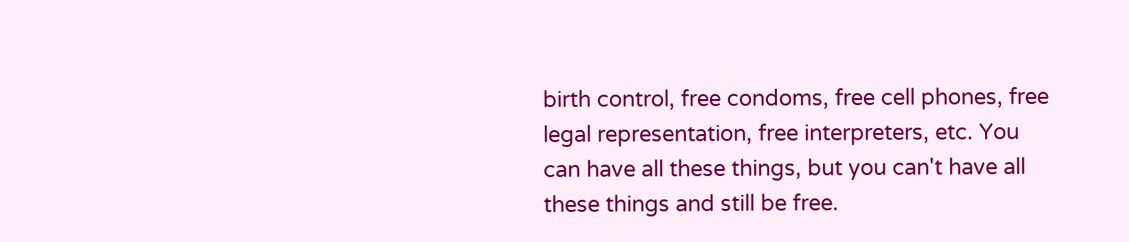birth control, free condoms, free cell phones, free legal representation, free interpreters, etc. You can have all these things, but you can't have all these things and still be free.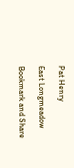Pat Henry

East Longmeadow

Bookmark and Share